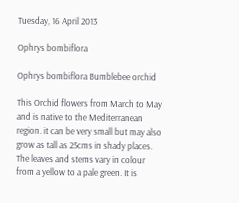Tuesday, 16 April 2013

Ophrys bombiflora

Ophrys bombiflora Bumblebee orchid

This Orchid flowers from March to May and is native to the Mediterranean region. it can be very small but may also grow as tall as 25cms in shady places. The leaves and stems vary in colour from a yellow to a pale green. It is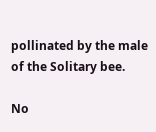pollinated by the male of the Solitary bee.

No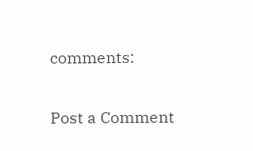comments:

Post a Comment